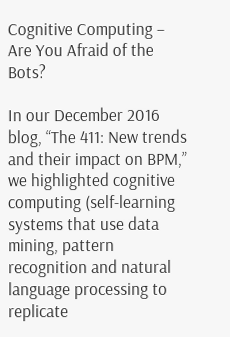Cognitive Computing – Are You Afraid of the Bots?

In our December 2016 blog, “The 411: New trends and their impact on BPM,” we highlighted cognitive computing (self-learning systems that use data mining, pattern recognition and natural language processing to replicate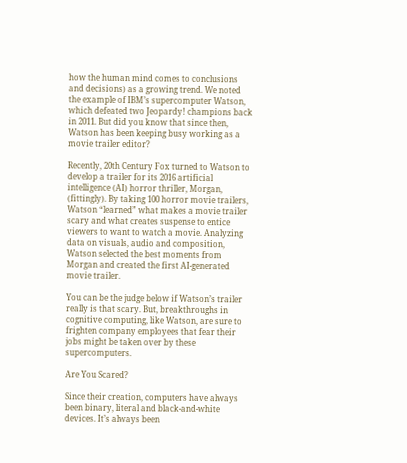how the human mind comes to conclusions and decisions) as a growing trend. We noted the example of IBM’s supercomputer Watson, which defeated two Jeopardy! champions back in 2011. But did you know that since then, Watson has been keeping busy working as a movie trailer editor?

Recently, 20th Century Fox turned to Watson to develop a trailer for its 2016 artificial intelligence (AI) horror thriller, Morgan, (fittingly). By taking 100 horror movie trailers, Watson “learned” what makes a movie trailer scary and what creates suspense to entice viewers to want to watch a movie. Analyzing data on visuals, audio and composition, Watson selected the best moments from Morgan and created the first AI-generated movie trailer.

You can be the judge below if Watson’s trailer really is that scary. But, breakthroughs in cognitive computing, like Watson, are sure to frighten company employees that fear their jobs might be taken over by these supercomputers.

Are You Scared?

Since their creation, computers have always been binary, literal and black-and-white devices. It’s always been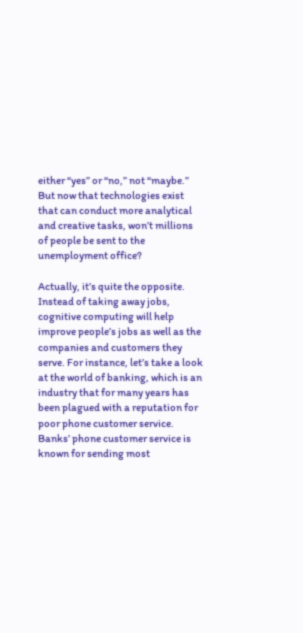either “yes” or “no,” not “maybe.” But now that technologies exist that can conduct more analytical and creative tasks, won’t millions of people be sent to the unemployment office?

Actually, it’s quite the opposite. Instead of taking away jobs, cognitive computing will help improve people’s jobs as well as the companies and customers they serve. For instance, let’s take a look at the world of banking, which is an industry that for many years has been plagued with a reputation for poor phone customer service.  Banks’ phone customer service is known for sending most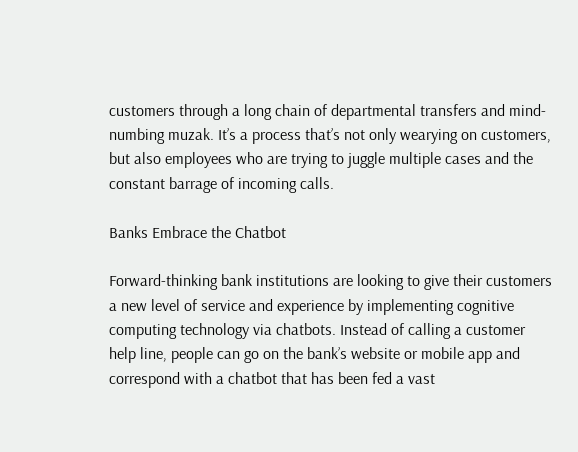customers through a long chain of departmental transfers and mind-numbing muzak. It’s a process that’s not only wearying on customers, but also employees who are trying to juggle multiple cases and the constant barrage of incoming calls.

Banks Embrace the Chatbot

Forward-thinking bank institutions are looking to give their customers a new level of service and experience by implementing cognitive computing technology via chatbots. Instead of calling a customer help line, people can go on the bank’s website or mobile app and correspond with a chatbot that has been fed a vast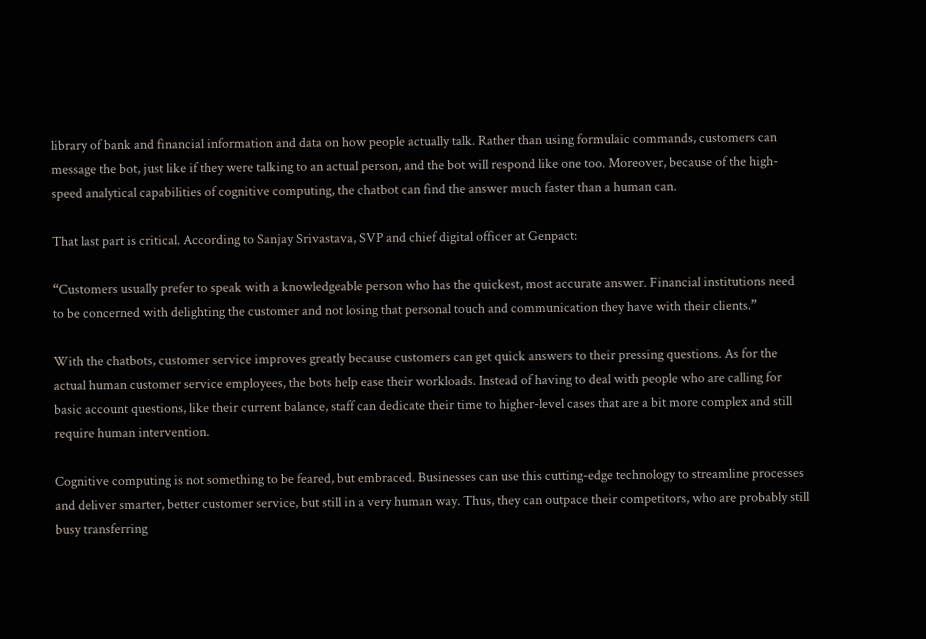library of bank and financial information and data on how people actually talk. Rather than using formulaic commands, customers can message the bot, just like if they were talking to an actual person, and the bot will respond like one too. Moreover, because of the high-speed analytical capabilities of cognitive computing, the chatbot can find the answer much faster than a human can.

That last part is critical. According to Sanjay Srivastava, SVP and chief digital officer at Genpact:

“Customers usually prefer to speak with a knowledgeable person who has the quickest, most accurate answer. Financial institutions need to be concerned with delighting the customer and not losing that personal touch and communication they have with their clients.”

With the chatbots, customer service improves greatly because customers can get quick answers to their pressing questions. As for the actual human customer service employees, the bots help ease their workloads. Instead of having to deal with people who are calling for basic account questions, like their current balance, staff can dedicate their time to higher-level cases that are a bit more complex and still require human intervention.

Cognitive computing is not something to be feared, but embraced. Businesses can use this cutting-edge technology to streamline processes and deliver smarter, better customer service, but still in a very human way. Thus, they can outpace their competitors, who are probably still busy transferring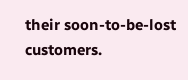their soon-to-be-lost customers.